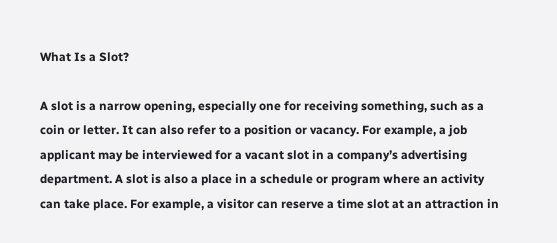What Is a Slot?

A slot is a narrow opening, especially one for receiving something, such as a coin or letter. It can also refer to a position or vacancy. For example, a job applicant may be interviewed for a vacant slot in a company’s advertising department. A slot is also a place in a schedule or program where an activity can take place. For example, a visitor can reserve a time slot at an attraction in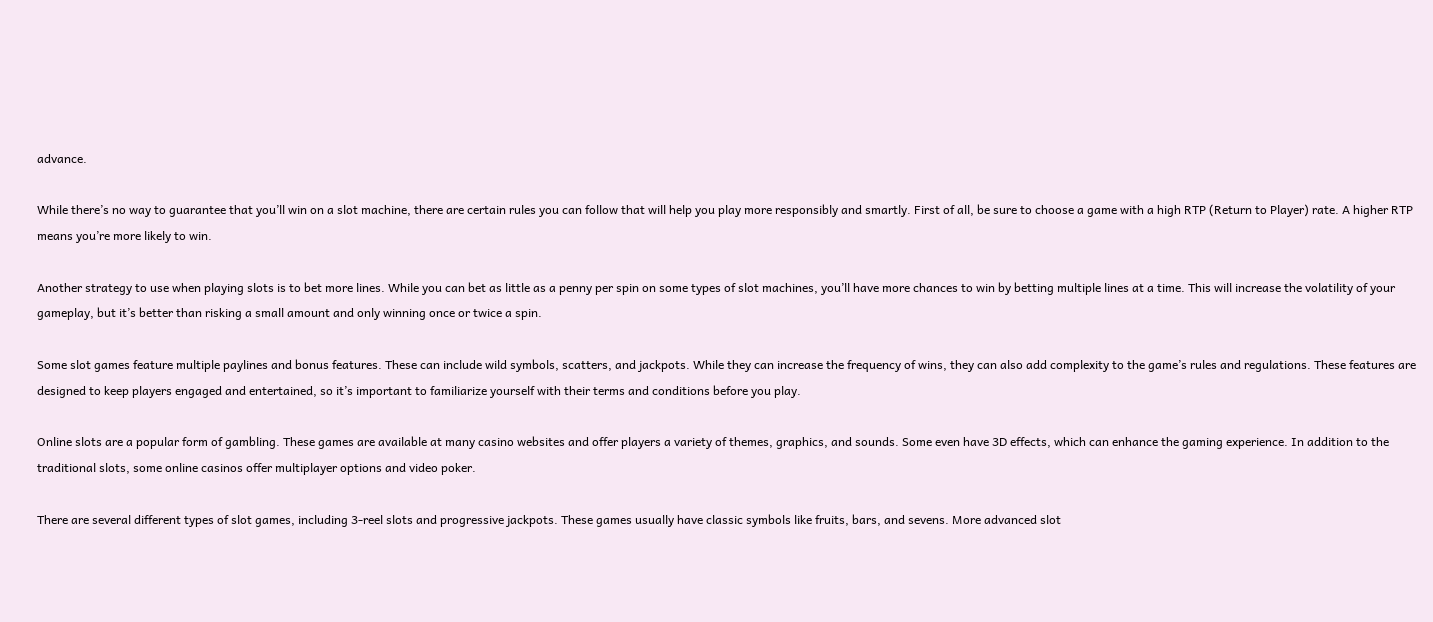advance.

While there’s no way to guarantee that you’ll win on a slot machine, there are certain rules you can follow that will help you play more responsibly and smartly. First of all, be sure to choose a game with a high RTP (Return to Player) rate. A higher RTP means you’re more likely to win.

Another strategy to use when playing slots is to bet more lines. While you can bet as little as a penny per spin on some types of slot machines, you’ll have more chances to win by betting multiple lines at a time. This will increase the volatility of your gameplay, but it’s better than risking a small amount and only winning once or twice a spin.

Some slot games feature multiple paylines and bonus features. These can include wild symbols, scatters, and jackpots. While they can increase the frequency of wins, they can also add complexity to the game’s rules and regulations. These features are designed to keep players engaged and entertained, so it’s important to familiarize yourself with their terms and conditions before you play.

Online slots are a popular form of gambling. These games are available at many casino websites and offer players a variety of themes, graphics, and sounds. Some even have 3D effects, which can enhance the gaming experience. In addition to the traditional slots, some online casinos offer multiplayer options and video poker.

There are several different types of slot games, including 3-reel slots and progressive jackpots. These games usually have classic symbols like fruits, bars, and sevens. More advanced slot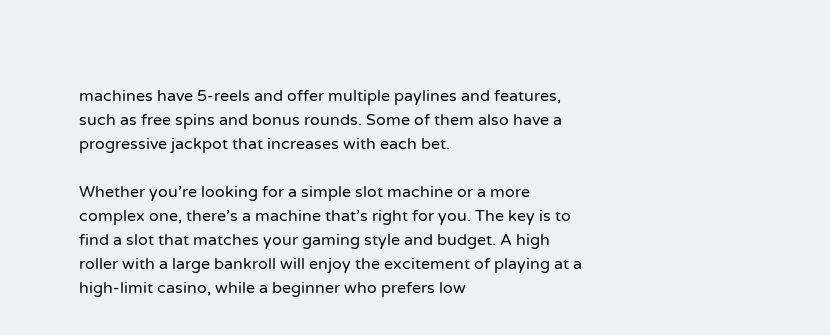machines have 5-reels and offer multiple paylines and features, such as free spins and bonus rounds. Some of them also have a progressive jackpot that increases with each bet.

Whether you’re looking for a simple slot machine or a more complex one, there’s a machine that’s right for you. The key is to find a slot that matches your gaming style and budget. A high roller with a large bankroll will enjoy the excitement of playing at a high-limit casino, while a beginner who prefers low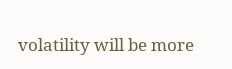volatility will be more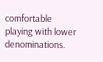comfortable playing with lower denominations.